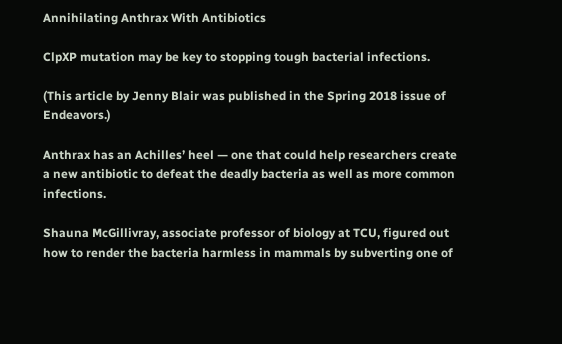Annihilating Anthrax With Antibiotics

ClpXP mutation may be key to stopping tough bacterial infections.

(This article by Jenny Blair was published in the Spring 2018 issue of Endeavors.)

Anthrax has an Achilles’ heel — one that could help researchers create a new antibiotic to defeat the deadly bacteria as well as more common infections.

Shauna McGillivray, associate professor of biology at TCU, figured out how to render the bacteria harmless in mammals by subverting one of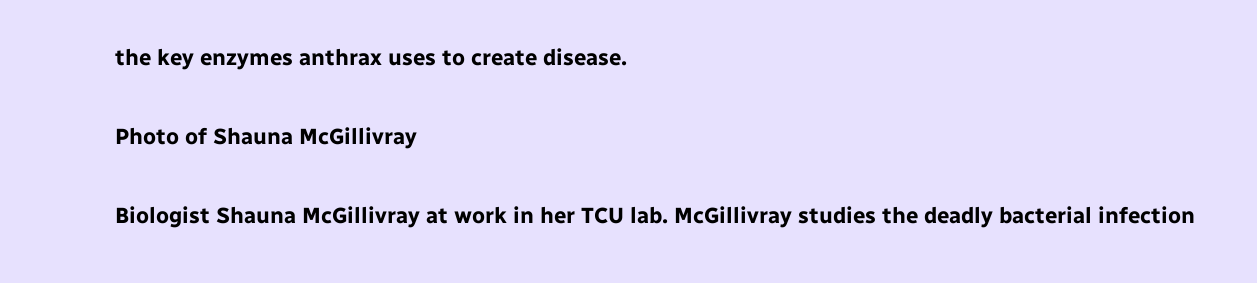the key enzymes anthrax uses to create disease.

Photo of Shauna McGillivray

Biologist Shauna McGillivray at work in her TCU lab. McGillivray studies the deadly bacterial infection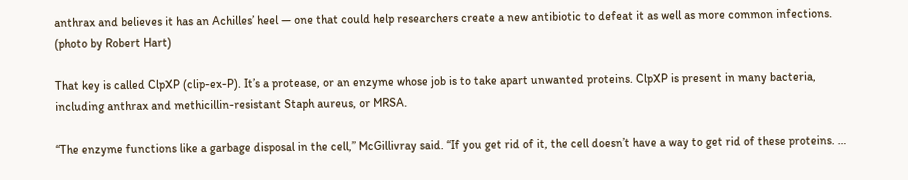anthrax and believes it has an Achilles’ heel — one that could help researchers create a new antibiotic to defeat it as well as more common infections. (photo by Robert Hart)

That key is called ClpXP (clip-ex-P). It’s a protease, or an enzyme whose job is to take apart unwanted proteins. ClpXP is present in many bacteria, including anthrax and methicillin-resistant Staph aureus, or MRSA.

“The enzyme functions like a garbage disposal in the cell,” McGillivray said. “If you get rid of it, the cell doesn’t have a way to get rid of these proteins. …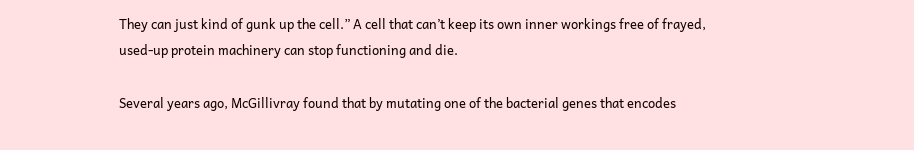They can just kind of gunk up the cell.” A cell that can’t keep its own inner workings free of frayed, used-up protein machinery can stop functioning and die.

Several years ago, McGillivray found that by mutating one of the bacterial genes that encodes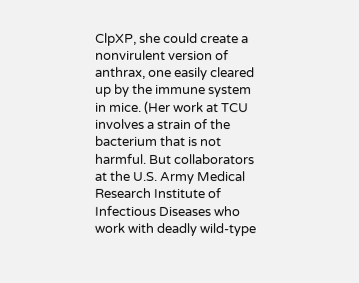ClpXP, she could create a nonvirulent version of anthrax, one easily cleared up by the immune system in mice. (Her work at TCU involves a strain of the bacterium that is not harmful. But collaborators at the U.S. Army Medical Research Institute of Infectious Diseases who work with deadly wild-type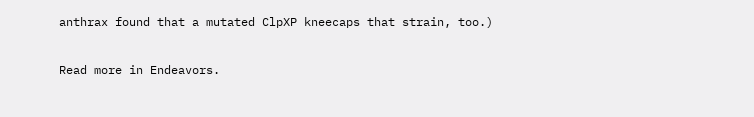anthrax found that a mutated ClpXP kneecaps that strain, too.)

Read more in Endeavors.